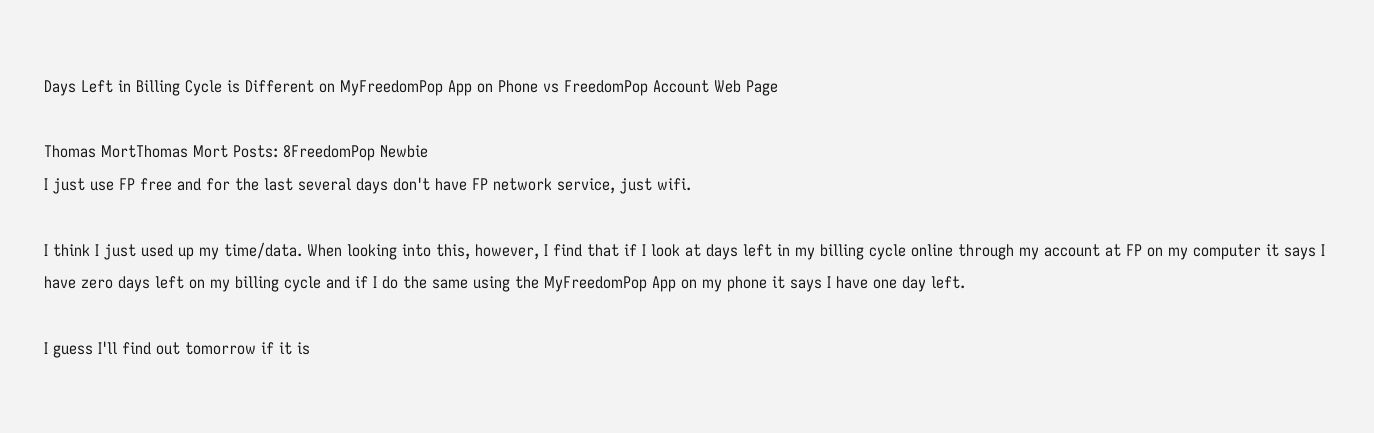Days Left in Billing Cycle is Different on MyFreedomPop App on Phone vs FreedomPop Account Web Page

Thomas MortThomas Mort Posts: 8FreedomPop Newbie
I just use FP free and for the last several days don't have FP network service, just wifi.

I think I just used up my time/data. When looking into this, however, I find that if I look at days left in my billing cycle online through my account at FP on my computer it says I have zero days left on my billing cycle and if I do the same using the MyFreedomPop App on my phone it says I have one day left.

I guess I'll find out tomorrow if it is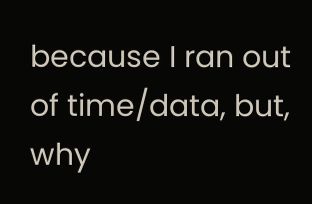because I ran out of time/data, but, why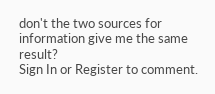don't the two sources for information give me the same result?
Sign In or Register to comment.